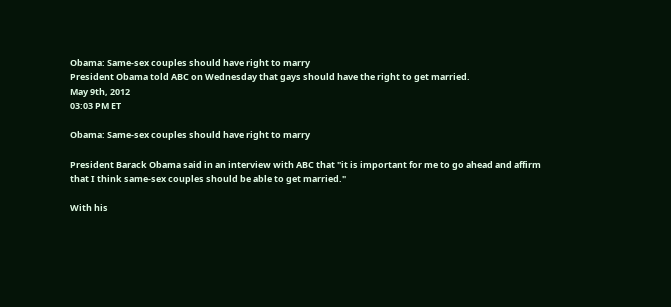Obama: Same-sex couples should have right to marry
President Obama told ABC on Wednesday that gays should have the right to get married.
May 9th, 2012
03:03 PM ET

Obama: Same-sex couples should have right to marry

President Barack Obama said in an interview with ABC that "it is important for me to go ahead and affirm that I think same-sex couples should be able to get married."

With his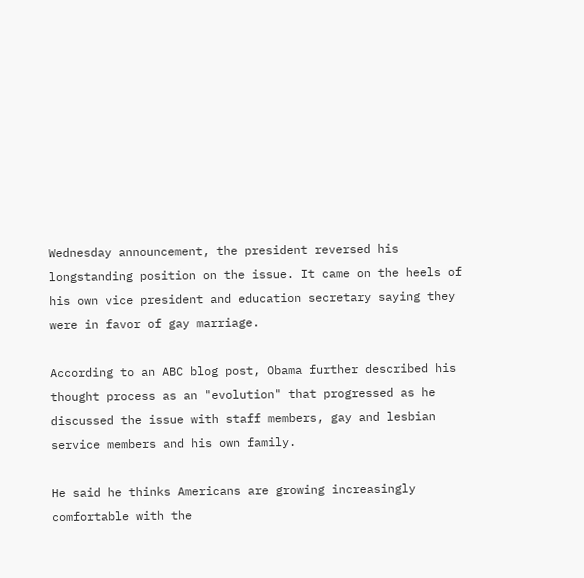Wednesday announcement, the president reversed his longstanding position on the issue. It came on the heels of his own vice president and education secretary saying they were in favor of gay marriage.

According to an ABC blog post, Obama further described his thought process as an "evolution" that progressed as he discussed the issue with staff members, gay and lesbian service members and his own family.

He said he thinks Americans are growing increasingly comfortable with the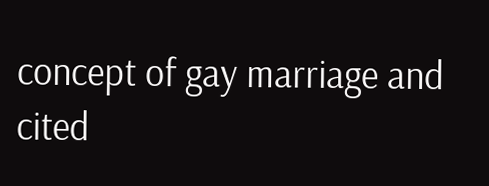concept of gay marriage and cited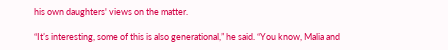his own daughters' views on the matter.

“It’s interesting, some of this is also generational,” he said. “You know, Malia and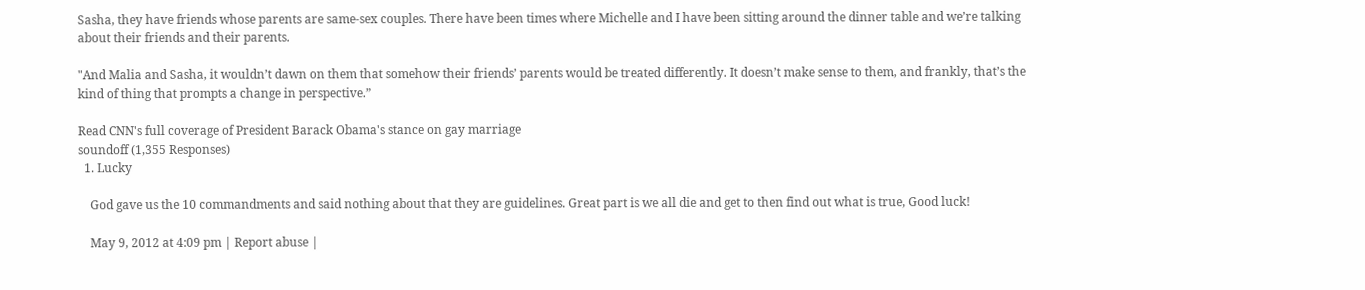Sasha, they have friends whose parents are same-sex couples. There have been times where Michelle and I have been sitting around the dinner table and we’re talking about their friends and their parents.

"And Malia and Sasha, it wouldn’t dawn on them that somehow their friends’ parents would be treated differently. It doesn’t make sense to them, and frankly, that’s the kind of thing that prompts a change in perspective.”

Read CNN's full coverage of President Barack Obama's stance on gay marriage
soundoff (1,355 Responses)
  1. Lucky

    God gave us the 10 commandments and said nothing about that they are guidelines. Great part is we all die and get to then find out what is true, Good luck!

    May 9, 2012 at 4:09 pm | Report abuse |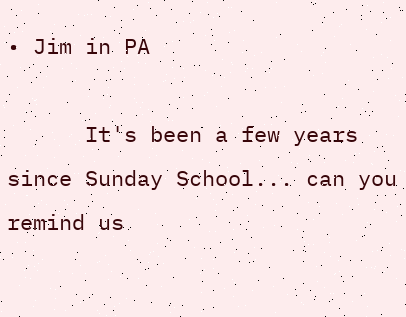• Jim in PA

      It's been a few years since Sunday School... can you remind us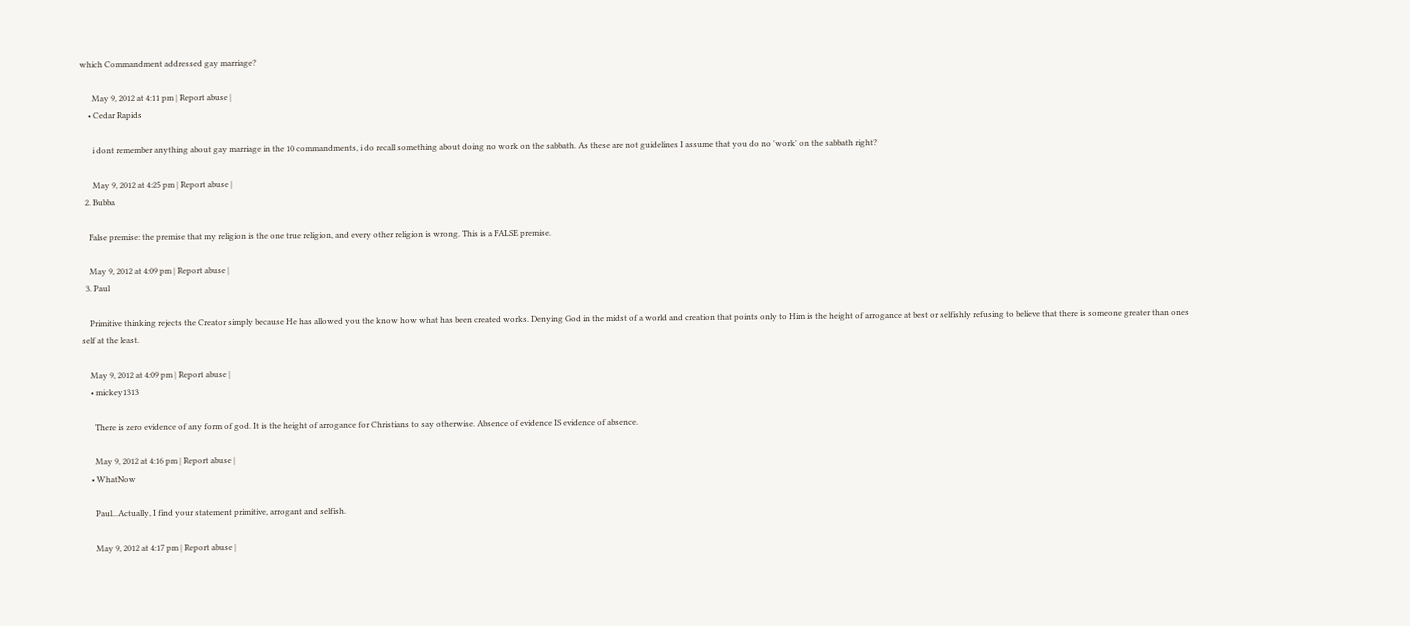which Commandment addressed gay marriage?

      May 9, 2012 at 4:11 pm | Report abuse |
    • Cedar Rapids

      i dont remember anything about gay marriage in the 10 commandments, i do recall something about doing no work on the sabbath. As these are not guidelines I assume that you do no 'work' on the sabbath right?

      May 9, 2012 at 4:25 pm | Report abuse |
  2. Bubba

    False premise: the premise that my religion is the one true religion, and every other religion is wrong. This is a FALSE premise.

    May 9, 2012 at 4:09 pm | Report abuse |
  3. Paul

    Primitive thinking rejects the Creator simply because He has allowed you the know how what has been created works. Denying God in the midst of a world and creation that points only to Him is the height of arrogance at best or selfishly refusing to believe that there is someone greater than ones self at the least.

    May 9, 2012 at 4:09 pm | Report abuse |
    • mickey1313

      There is zero evidence of any form of god. It is the height of arrogance for Christians to say otherwise. Absence of evidence IS evidence of absence.

      May 9, 2012 at 4:16 pm | Report abuse |
    • WhatNow

      Paul...Actually, I find your statement primitive, arrogant and selfish.

      May 9, 2012 at 4:17 pm | Report abuse |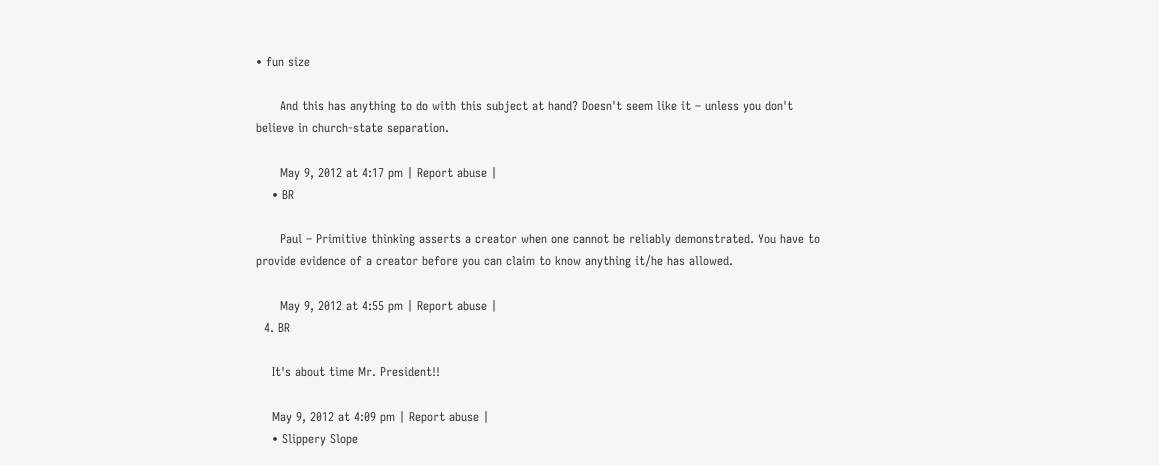• fun size

      And this has anything to do with this subject at hand? Doesn't seem like it – unless you don't believe in church-state separation.

      May 9, 2012 at 4:17 pm | Report abuse |
    • BR

      Paul – Primitive thinking asserts a creator when one cannot be reliably demonstrated. You have to provide evidence of a creator before you can claim to know anything it/he has allowed.

      May 9, 2012 at 4:55 pm | Report abuse |
  4. BR

    It's about time Mr. President!!

    May 9, 2012 at 4:09 pm | Report abuse |
    • Slippery Slope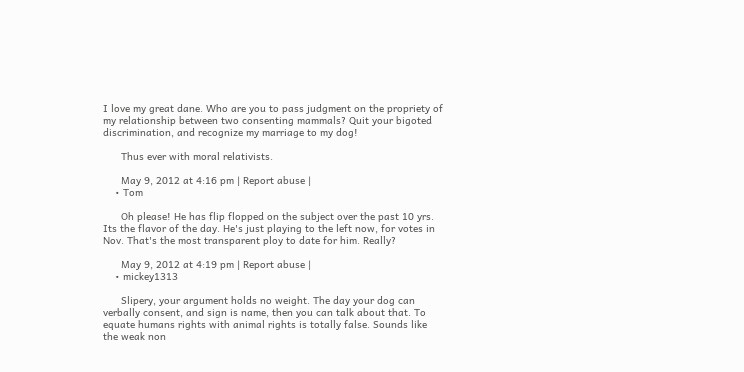I love my great dane. Who are you to pass judgment on the propriety of my relationship between two consenting mammals? Quit your bigoted discrimination, and recognize my marriage to my dog!

      Thus ever with moral relativists.

      May 9, 2012 at 4:16 pm | Report abuse |
    • Tom

      Oh please! He has flip flopped on the subject over the past 10 yrs. Its the flavor of the day. He's just playing to the left now, for votes in Nov. That's the most transparent ploy to date for him. Really?

      May 9, 2012 at 4:19 pm | Report abuse |
    • mickey1313

      Slipery, your argument holds no weight. The day your dog can verbally consent, and sign is name, then you can talk about that. To equate humans rights with animal rights is totally false. Sounds like the weak non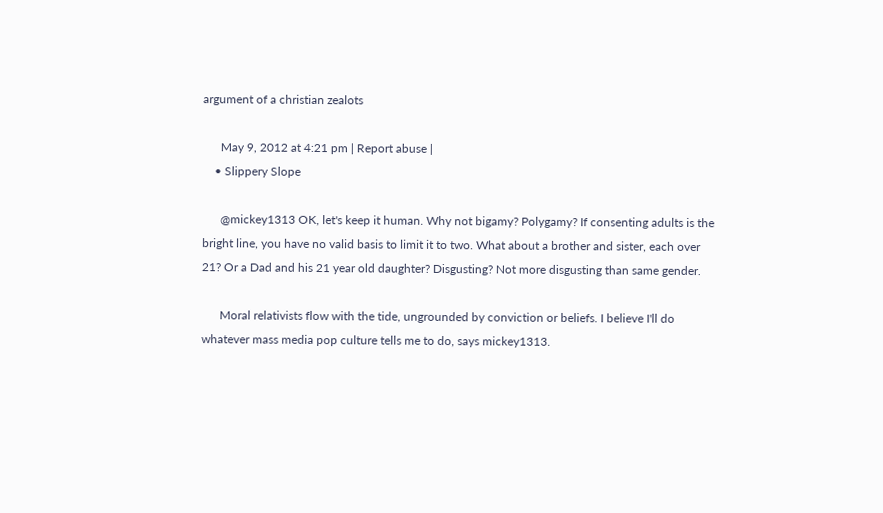argument of a christian zealots

      May 9, 2012 at 4:21 pm | Report abuse |
    • Slippery Slope

      @mickey1313 OK, let's keep it human. Why not bigamy? Polygamy? If consenting adults is the bright line, you have no valid basis to limit it to two. What about a brother and sister, each over 21? Or a Dad and his 21 year old daughter? Disgusting? Not more disgusting than same gender.

      Moral relativists flow with the tide, ungrounded by conviction or beliefs. I believe I'll do whatever mass media pop culture tells me to do, says mickey1313.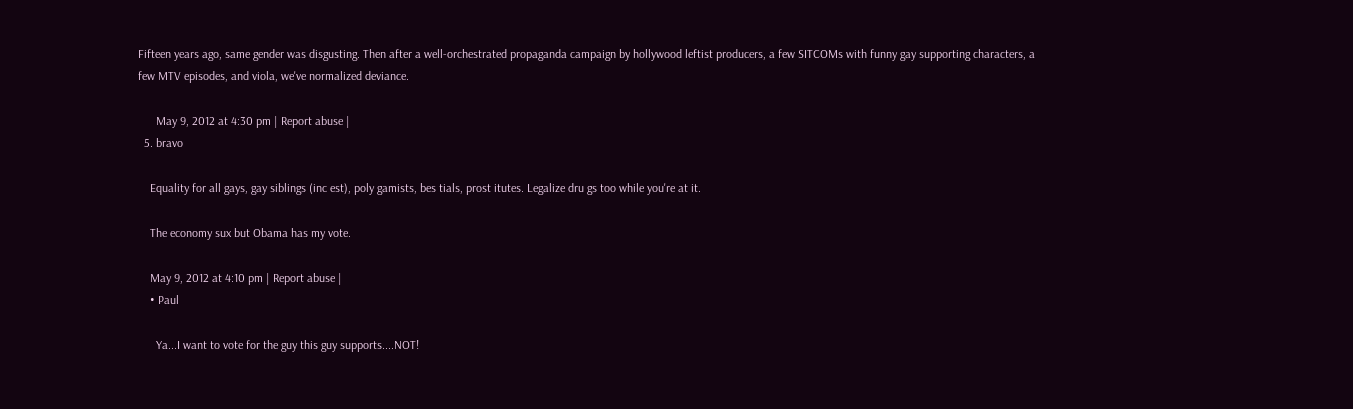Fifteen years ago, same gender was disgusting. Then after a well-orchestrated propaganda campaign by hollywood leftist producers, a few SITCOMs with funny gay supporting characters, a few MTV episodes, and viola, we've normalized deviance.

      May 9, 2012 at 4:30 pm | Report abuse |
  5. bravo

    Equality for all gays, gay siblings (inc est), poly gamists, bes tials, prost itutes. Legalize dru gs too while you're at it.

    The economy sux but Obama has my vote.

    May 9, 2012 at 4:10 pm | Report abuse |
    • Paul

      Ya...I want to vote for the guy this guy supports....NOT!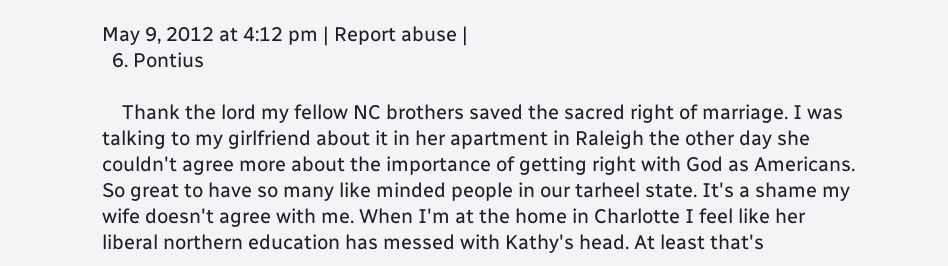May 9, 2012 at 4:12 pm | Report abuse |
  6. Pontius

    Thank the lord my fellow NC brothers saved the sacred right of marriage. I was talking to my girlfriend about it in her apartment in Raleigh the other day she couldn't agree more about the importance of getting right with God as Americans. So great to have so many like minded people in our tarheel state. It's a shame my wife doesn't agree with me. When I'm at the home in Charlotte I feel like her liberal northern education has messed with Kathy's head. At least that's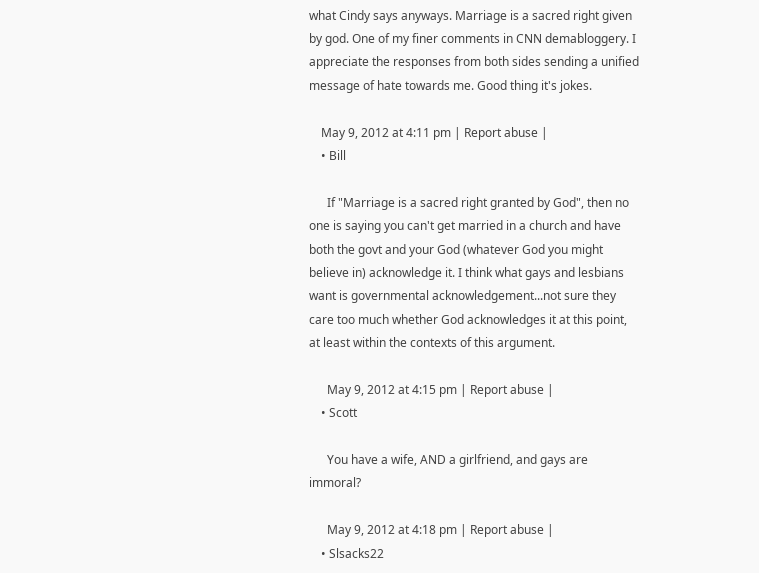what Cindy says anyways. Marriage is a sacred right given by god. One of my finer comments in CNN demabloggery. I appreciate the responses from both sides sending a unified message of hate towards me. Good thing it's jokes.

    May 9, 2012 at 4:11 pm | Report abuse |
    • Bill

      If "Marriage is a sacred right granted by God", then no one is saying you can't get married in a church and have both the govt and your God (whatever God you might believe in) acknowledge it. I think what gays and lesbians want is governmental acknowledgement...not sure they care too much whether God acknowledges it at this point, at least within the contexts of this argument.

      May 9, 2012 at 4:15 pm | Report abuse |
    • Scott

      You have a wife, AND a girlfriend, and gays are immoral?

      May 9, 2012 at 4:18 pm | Report abuse |
    • Slsacks22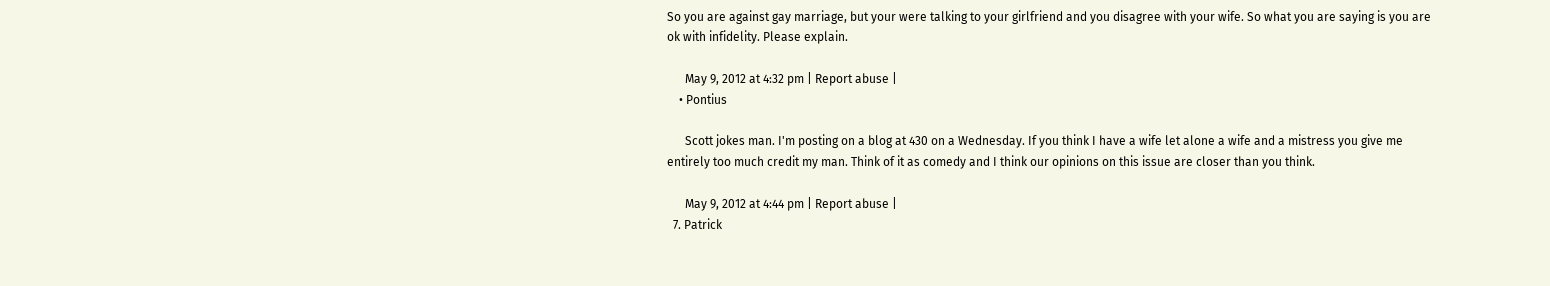So you are against gay marriage, but your were talking to your girlfriend and you disagree with your wife. So what you are saying is you are ok with infidelity. Please explain.

      May 9, 2012 at 4:32 pm | Report abuse |
    • Pontius

      Scott jokes man. I'm posting on a blog at 430 on a Wednesday. If you think I have a wife let alone a wife and a mistress you give me entirely too much credit my man. Think of it as comedy and I think our opinions on this issue are closer than you think.

      May 9, 2012 at 4:44 pm | Report abuse |
  7. Patrick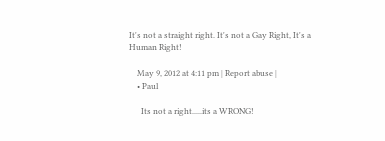It's not a straight right. It's not a Gay Right, It's a Human Right!

    May 9, 2012 at 4:11 pm | Report abuse |
    • Paul

      Its not a right.....its a WRONG!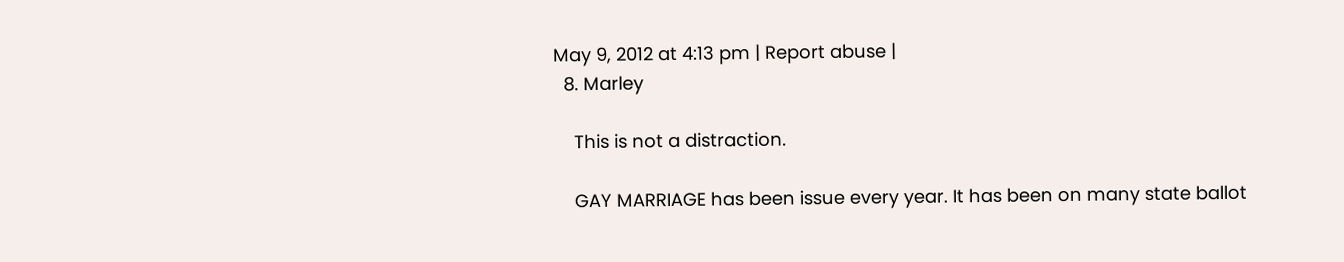May 9, 2012 at 4:13 pm | Report abuse |
  8. Marley

    This is not a distraction.

    GAY MARRIAGE has been issue every year. It has been on many state ballot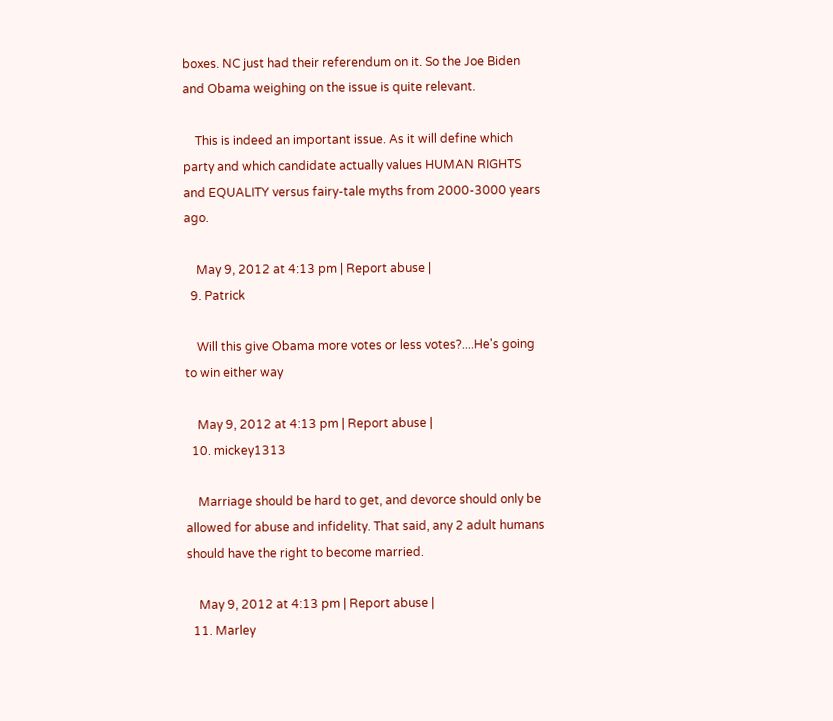boxes. NC just had their referendum on it. So the Joe Biden and Obama weighing on the issue is quite relevant.

    This is indeed an important issue. As it will define which party and which candidate actually values HUMAN RIGHTS and EQUALITY versus fairy-tale myths from 2000-3000 years ago.

    May 9, 2012 at 4:13 pm | Report abuse |
  9. Patrick

    Will this give Obama more votes or less votes?....He's going to win either way

    May 9, 2012 at 4:13 pm | Report abuse |
  10. mickey1313

    Marriage should be hard to get, and devorce should only be allowed for abuse and infidelity. That said, any 2 adult humans should have the right to become married.

    May 9, 2012 at 4:13 pm | Report abuse |
  11. Marley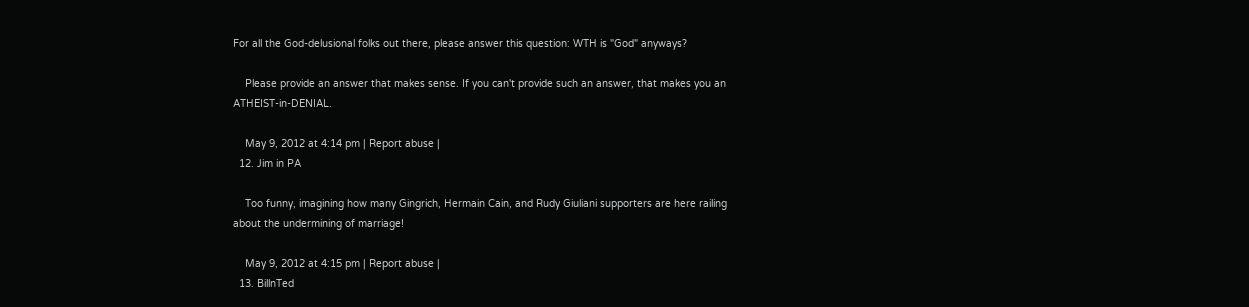For all the God-delusional folks out there, please answer this question: WTH is "God" anyways?

    Please provide an answer that makes sense. If you can't provide such an answer, that makes you an ATHEIST-in-DENIAL.

    May 9, 2012 at 4:14 pm | Report abuse |
  12. Jim in PA

    Too funny, imagining how many Gingrich, Hermain Cain, and Rudy Giuliani supporters are here railing about the undermining of marriage!

    May 9, 2012 at 4:15 pm | Report abuse |
  13. BillnTed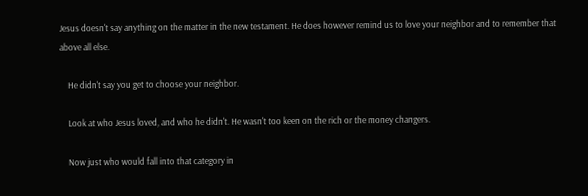Jesus doesn't say anything on the matter in the new testament. He does however remind us to love your neighbor and to remember that above all else.

    He didn't say you get to choose your neighbor.

    Look at who Jesus loved, and who he didn't. He wasn't too keen on the rich or the money changers.

    Now just who would fall into that category in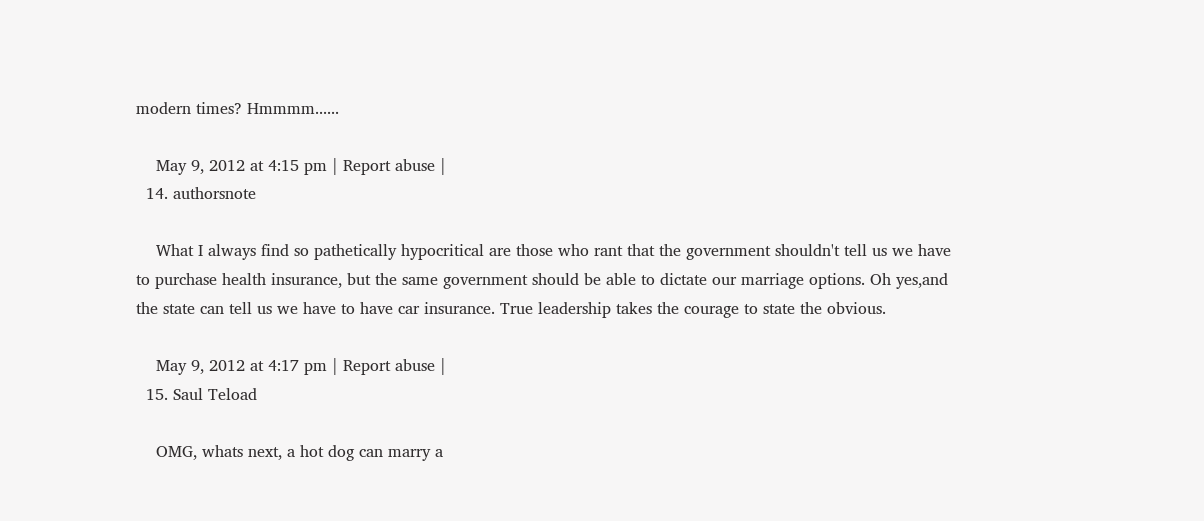modern times? Hmmmm......

    May 9, 2012 at 4:15 pm | Report abuse |
  14. authorsnote

    What I always find so pathetically hypocritical are those who rant that the government shouldn't tell us we have to purchase health insurance, but the same government should be able to dictate our marriage options. Oh yes,and the state can tell us we have to have car insurance. True leadership takes the courage to state the obvious.

    May 9, 2012 at 4:17 pm | Report abuse |
  15. Saul Teload

    OMG, whats next, a hot dog can marry a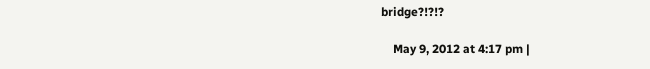bridge?!?!?

    May 9, 2012 at 4:17 pm |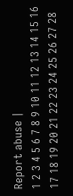Report abuse |
1 2 3 4 5 6 7 8 9 10 11 12 13 14 15 16 17 18 19 20 21 22 23 24 25 26 27 28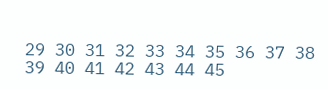29 30 31 32 33 34 35 36 37 38 39 40 41 42 43 44 45